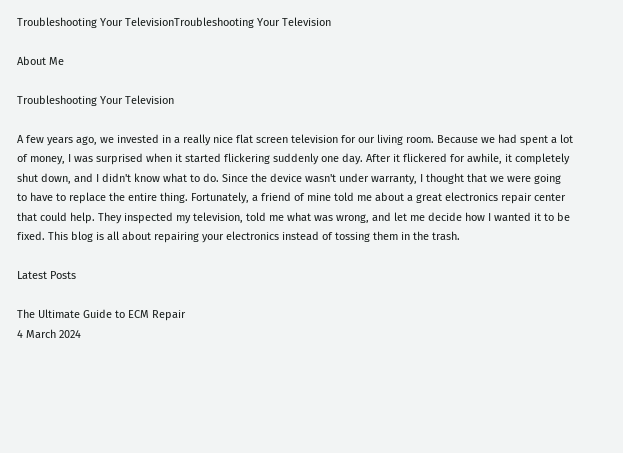Troubleshooting Your TelevisionTroubleshooting Your Television

About Me

Troubleshooting Your Television

A few years ago, we invested in a really nice flat screen television for our living room. Because we had spent a lot of money, I was surprised when it started flickering suddenly one day. After it flickered for awhile, it completely shut down, and I didn't know what to do. Since the device wasn't under warranty, I thought that we were going to have to replace the entire thing. Fortunately, a friend of mine told me about a great electronics repair center that could help. They inspected my television, told me what was wrong, and let me decide how I wanted it to be fixed. This blog is all about repairing your electronics instead of tossing them in the trash.

Latest Posts

The Ultimate Guide to ECM Repair
4 March 2024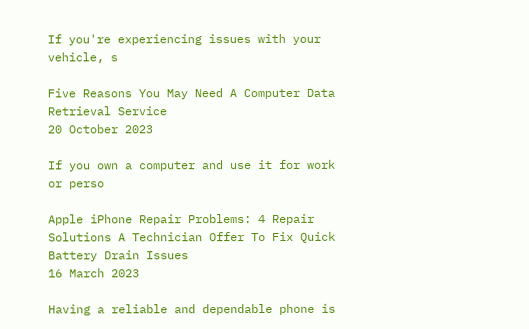If you're experiencing issues with your vehicle, s

Five Reasons You May Need A Computer Data Retrieval Service
20 October 2023

If you own a computer and use it for work or perso

Apple iPhone Repair Problems: 4 Repair Solutions A Technician Offer To Fix Quick Battery Drain Issues
16 March 2023

Having a reliable and dependable phone is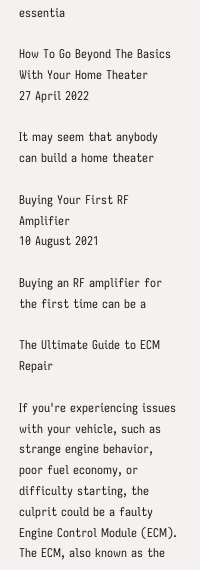essentia

How To Go Beyond The Basics With Your Home Theater
27 April 2022

It may seem that anybody can build a home theater

Buying Your First RF Amplifier
10 August 2021

Buying an RF amplifier for the first time can be a

The Ultimate Guide to ECM Repair

If you're experiencing issues with your vehicle, such as strange engine behavior, poor fuel economy, or difficulty starting, the culprit could be a faulty Engine Control Module (ECM). The ECM, also known as the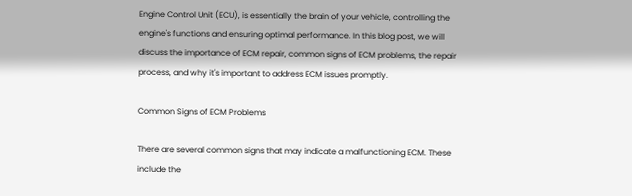Engine Control Unit (ECU), is essentially the brain of your vehicle, controlling the engine's functions and ensuring optimal performance. In this blog post, we will discuss the importance of ECM repair, common signs of ECM problems, the repair process, and why it's important to address ECM issues promptly.

Common Signs of ECM Problems

There are several common signs that may indicate a malfunctioning ECM. These include the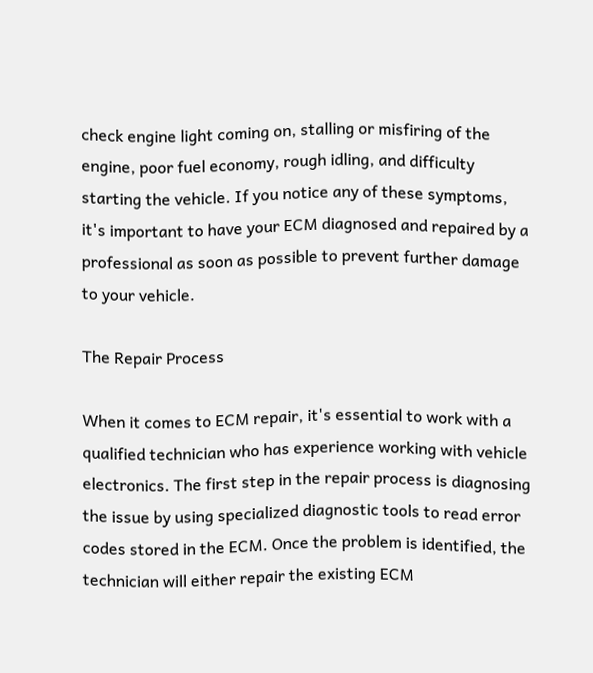check engine light coming on, stalling or misfiring of the engine, poor fuel economy, rough idling, and difficulty starting the vehicle. If you notice any of these symptoms, it's important to have your ECM diagnosed and repaired by a professional as soon as possible to prevent further damage to your vehicle.

The Repair Process

When it comes to ECM repair, it's essential to work with a qualified technician who has experience working with vehicle electronics. The first step in the repair process is diagnosing the issue by using specialized diagnostic tools to read error codes stored in the ECM. Once the problem is identified, the technician will either repair the existing ECM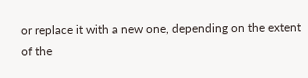or replace it with a new one, depending on the extent of the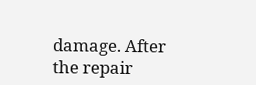damage. After the repair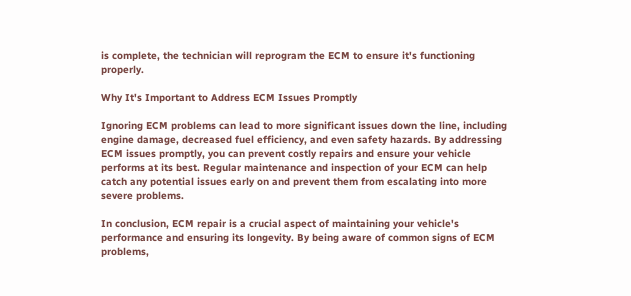is complete, the technician will reprogram the ECM to ensure it's functioning properly.

Why It's Important to Address ECM Issues Promptly

Ignoring ECM problems can lead to more significant issues down the line, including engine damage, decreased fuel efficiency, and even safety hazards. By addressing ECM issues promptly, you can prevent costly repairs and ensure your vehicle performs at its best. Regular maintenance and inspection of your ECM can help catch any potential issues early on and prevent them from escalating into more severe problems.

In conclusion, ECM repair is a crucial aspect of maintaining your vehicle's performance and ensuring its longevity. By being aware of common signs of ECM problems,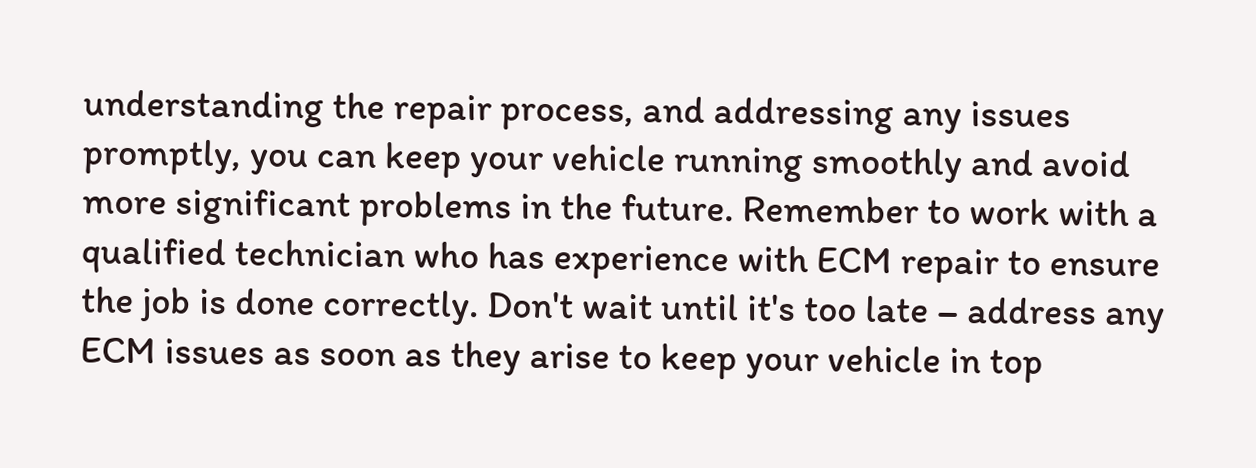understanding the repair process, and addressing any issues promptly, you can keep your vehicle running smoothly and avoid more significant problems in the future. Remember to work with a qualified technician who has experience with ECM repair to ensure the job is done correctly. Don't wait until it's too late – address any ECM issues as soon as they arise to keep your vehicle in top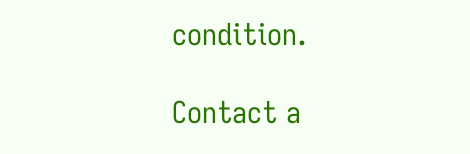condition.

Contact a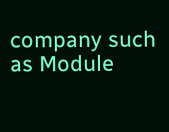company such as Module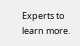Experts to learn more.